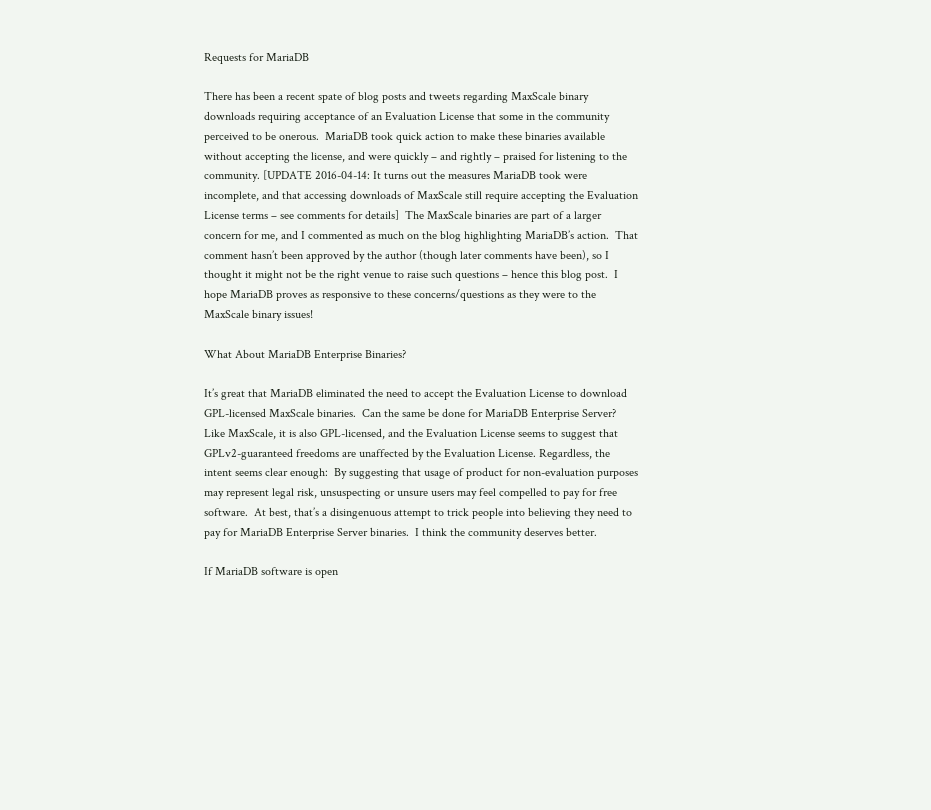Requests for MariaDB

There has been a recent spate of blog posts and tweets regarding MaxScale binary downloads requiring acceptance of an Evaluation License that some in the community perceived to be onerous.  MariaDB took quick action to make these binaries available without accepting the license, and were quickly – and rightly – praised for listening to the community. [UPDATE 2016-04-14: It turns out the measures MariaDB took were incomplete, and that accessing downloads of MaxScale still require accepting the Evaluation License terms – see comments for details]  The MaxScale binaries are part of a larger concern for me, and I commented as much on the blog highlighting MariaDB’s action.  That comment hasn’t been approved by the author (though later comments have been), so I thought it might not be the right venue to raise such questions – hence this blog post.  I hope MariaDB proves as responsive to these concerns/questions as they were to the MaxScale binary issues!

What About MariaDB Enterprise Binaries?

It’s great that MariaDB eliminated the need to accept the Evaluation License to download GPL-licensed MaxScale binaries.  Can the same be done for MariaDB Enterprise Server? Like MaxScale, it is also GPL-licensed, and the Evaluation License seems to suggest that GPLv2-guaranteed freedoms are unaffected by the Evaluation License. Regardless, the intent seems clear enough:  By suggesting that usage of product for non-evaluation purposes may represent legal risk, unsuspecting or unsure users may feel compelled to pay for free software.  At best, that’s a disingenuous attempt to trick people into believing they need to pay for MariaDB Enterprise Server binaries.  I think the community deserves better.

If MariaDB software is open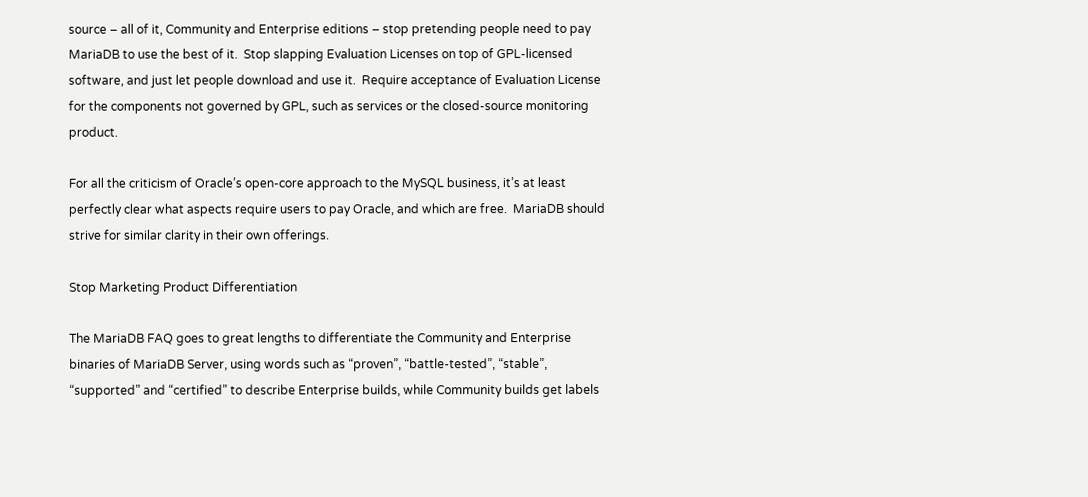source – all of it, Community and Enterprise editions – stop pretending people need to pay MariaDB to use the best of it.  Stop slapping Evaluation Licenses on top of GPL-licensed software, and just let people download and use it.  Require acceptance of Evaluation License for the components not governed by GPL, such as services or the closed-source monitoring product.

For all the criticism of Oracle’s open-core approach to the MySQL business, it’s at least perfectly clear what aspects require users to pay Oracle, and which are free.  MariaDB should strive for similar clarity in their own offerings.

Stop Marketing Product Differentiation

The MariaDB FAQ goes to great lengths to differentiate the Community and Enterprise binaries of MariaDB Server, using words such as “proven”, “battle-tested”, “stable”, “supported” and “certified” to describe Enterprise builds, while Community builds get labels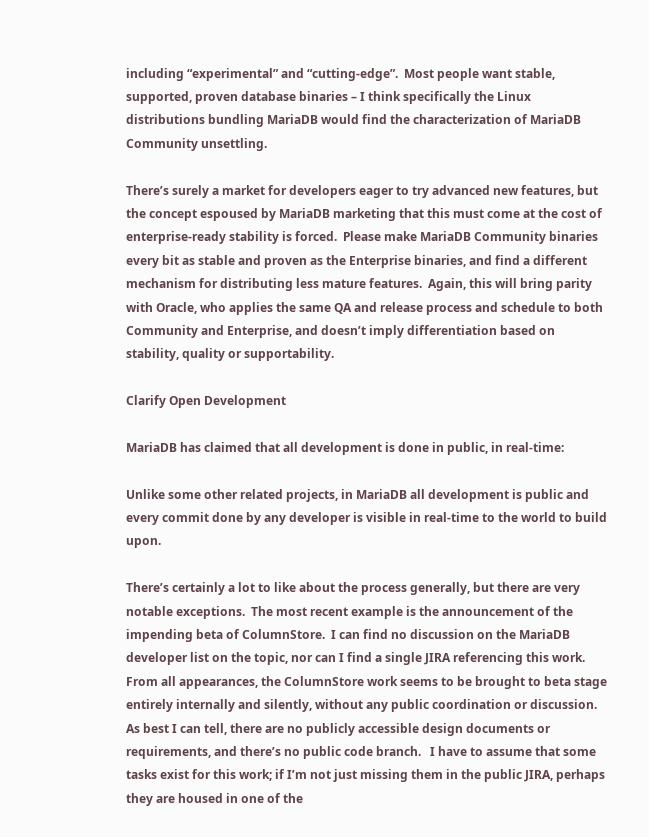including “experimental” and “cutting-edge”.  Most people want stable, supported, proven database binaries – I think specifically the Linux distributions bundling MariaDB would find the characterization of MariaDB Community unsettling.

There’s surely a market for developers eager to try advanced new features, but the concept espoused by MariaDB marketing that this must come at the cost of enterprise-ready stability is forced.  Please make MariaDB Community binaries every bit as stable and proven as the Enterprise binaries, and find a different mechanism for distributing less mature features.  Again, this will bring parity with Oracle, who applies the same QA and release process and schedule to both Community and Enterprise, and doesn’t imply differentiation based on stability, quality or supportability.

Clarify Open Development

MariaDB has claimed that all development is done in public, in real-time:

Unlike some other related projects, in MariaDB all development is public and every commit done by any developer is visible in real-time to the world to build upon.

There’s certainly a lot to like about the process generally, but there are very notable exceptions.  The most recent example is the announcement of the impending beta of ColumnStore.  I can find no discussion on the MariaDB developer list on the topic, nor can I find a single JIRA referencing this work.  From all appearances, the ColumnStore work seems to be brought to beta stage entirely internally and silently, without any public coordination or discussion.  As best I can tell, there are no publicly accessible design documents or requirements, and there’s no public code branch.   I have to assume that some tasks exist for this work; if I’m not just missing them in the public JIRA, perhaps they are housed in one of the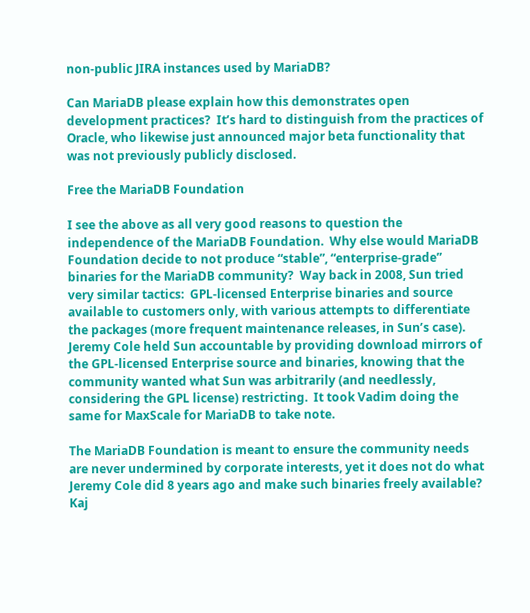non-public JIRA instances used by MariaDB?

Can MariaDB please explain how this demonstrates open development practices?  It’s hard to distinguish from the practices of Oracle, who likewise just announced major beta functionality that was not previously publicly disclosed.

Free the MariaDB Foundation

I see the above as all very good reasons to question the independence of the MariaDB Foundation.  Why else would MariaDB Foundation decide to not produce “stable”, “enterprise-grade” binaries for the MariaDB community?  Way back in 2008, Sun tried very similar tactics:  GPL-licensed Enterprise binaries and source available to customers only, with various attempts to differentiate the packages (more frequent maintenance releases, in Sun’s case).  Jeremy Cole held Sun accountable by providing download mirrors of the GPL-licensed Enterprise source and binaries, knowing that the community wanted what Sun was arbitrarily (and needlessly, considering the GPL license) restricting.  It took Vadim doing the same for MaxScale for MariaDB to take note.

The MariaDB Foundation is meant to ensure the community needs are never undermined by corporate interests, yet it does not do what Jeremy Cole did 8 years ago and make such binaries freely available?  Kaj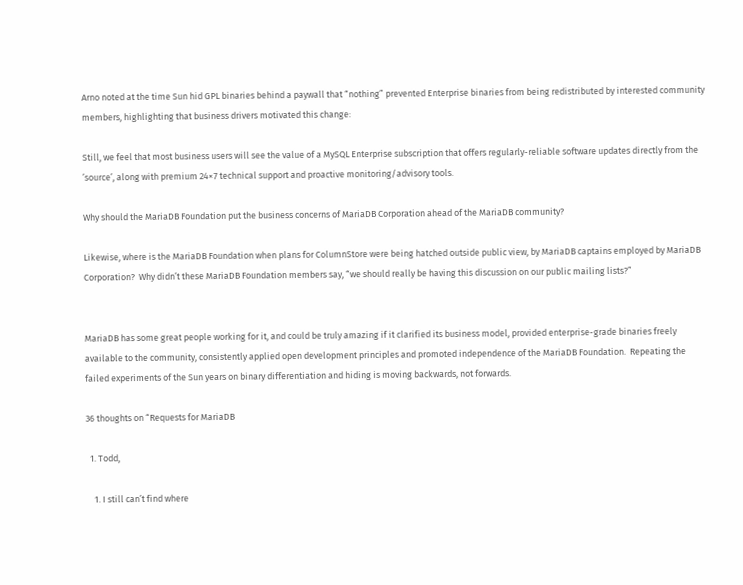Arno noted at the time Sun hid GPL binaries behind a paywall that “nothing” prevented Enterprise binaries from being redistributed by interested community members, highlighting that business drivers motivated this change:

Still, we feel that most business users will see the value of a MySQL Enterprise subscription that offers regularly-reliable software updates directly from the ’source’, along with premium 24×7 technical support and proactive monitoring/advisory tools.

Why should the MariaDB Foundation put the business concerns of MariaDB Corporation ahead of the MariaDB community?

Likewise, where is the MariaDB Foundation when plans for ColumnStore were being hatched outside public view, by MariaDB captains employed by MariaDB Corporation?  Why didn’t these MariaDB Foundation members say, “we should really be having this discussion on our public mailing lists?”


MariaDB has some great people working for it, and could be truly amazing if it clarified its business model, provided enterprise-grade binaries freely available to the community, consistently applied open development principles and promoted independence of the MariaDB Foundation.  Repeating the failed experiments of the Sun years on binary differentiation and hiding is moving backwards, not forwards.

36 thoughts on “Requests for MariaDB

  1. Todd,

    1. I still can’t find where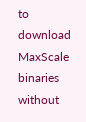to download MaxScale binaries without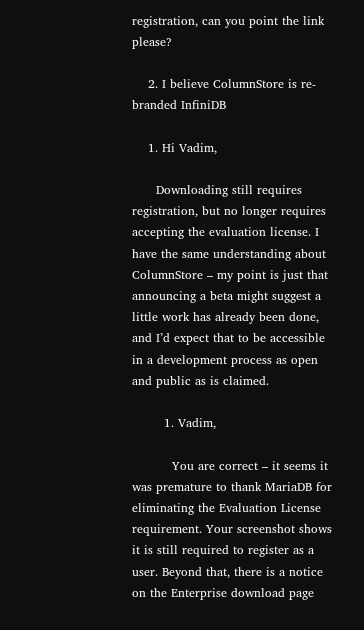registration, can you point the link please?

    2. I believe ColumnStore is re-branded InfiniDB

    1. Hi Vadim,

      Downloading still requires registration, but no longer requires accepting the evaluation license. I have the same understanding about ColumnStore – my point is just that announcing a beta might suggest a little work has already been done, and I’d expect that to be accessible in a development process as open and public as is claimed.

        1. Vadim,

          You are correct – it seems it was premature to thank MariaDB for eliminating the Evaluation License requirement. Your screenshot shows it is still required to register as a user. Beyond that, there is a notice on the Enterprise download page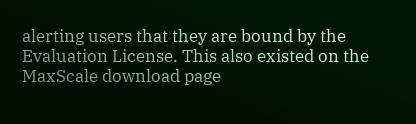alerting users that they are bound by the Evaluation License. This also existed on the MaxScale download page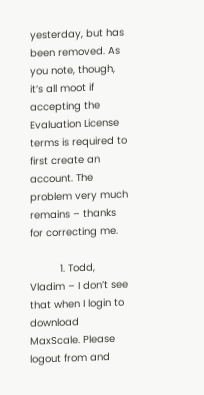yesterday, but has been removed. As you note, though, it’s all moot if accepting the Evaluation License terms is required to first create an account. The problem very much remains – thanks for correcting me.

          1. Todd, Vladim – I don’t see that when I login to download MaxScale. Please logout from and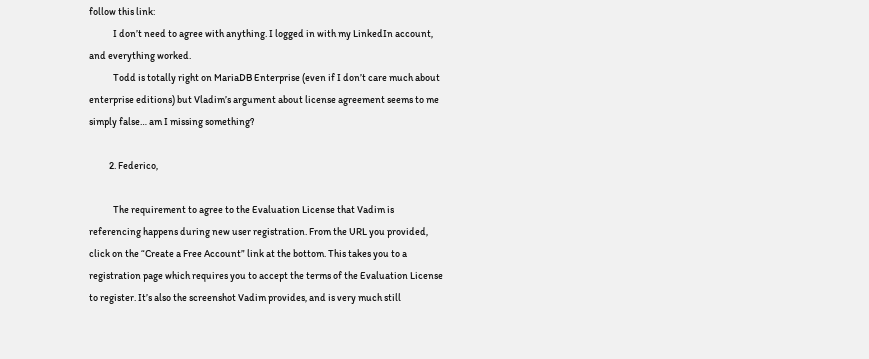follow this link:
            I don’t need to agree with anything. I logged in with my LinkedIn account, and everything worked.
            Todd is totally right on MariaDB Enterprise (even if I don’t care much about enterprise editions) but Vladim’s argument about license agreement seems to me simply false… am I missing something?

          2. Federico,

            The requirement to agree to the Evaluation License that Vadim is referencing happens during new user registration. From the URL you provided, click on the “Create a Free Account” link at the bottom. This takes you to a registration page which requires you to accept the terms of the Evaluation License to register. It’s also the screenshot Vadim provides, and is very much still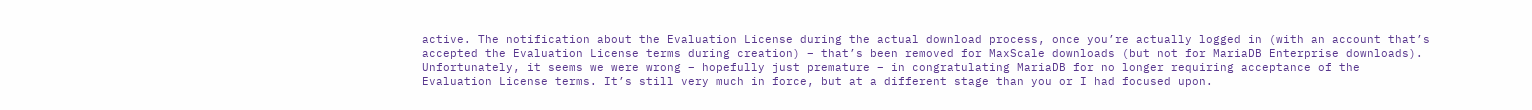active. The notification about the Evaluation License during the actual download process, once you’re actually logged in (with an account that’s accepted the Evaluation License terms during creation) – that’s been removed for MaxScale downloads (but not for MariaDB Enterprise downloads). Unfortunately, it seems we were wrong – hopefully just premature – in congratulating MariaDB for no longer requiring acceptance of the Evaluation License terms. It’s still very much in force, but at a different stage than you or I had focused upon.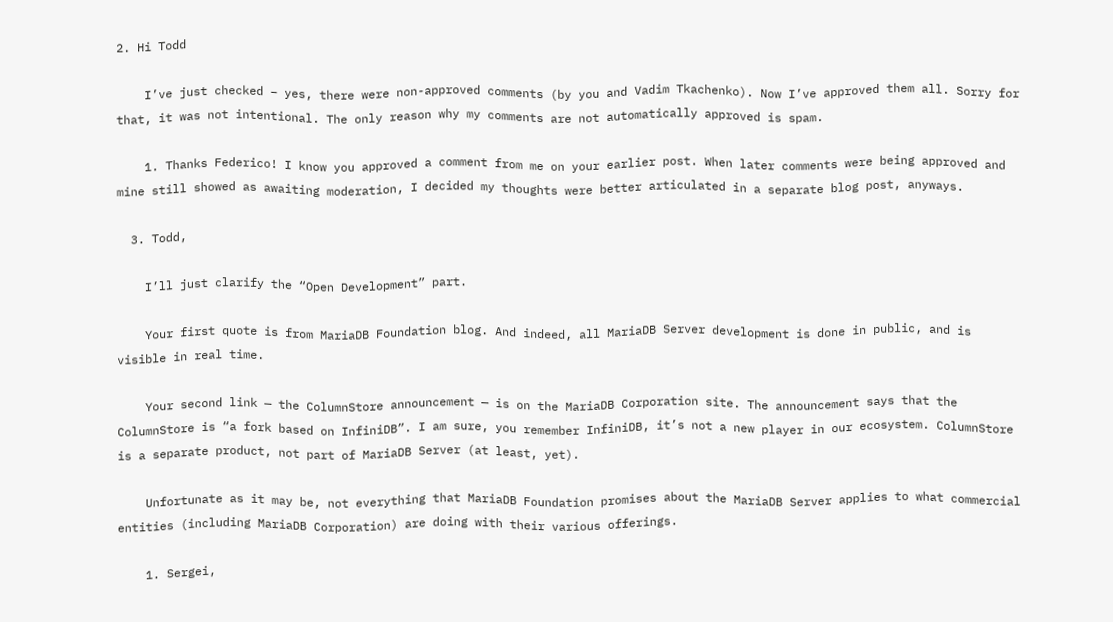2. Hi Todd

    I’ve just checked – yes, there were non-approved comments (by you and Vadim Tkachenko). Now I’ve approved them all. Sorry for that, it was not intentional. The only reason why my comments are not automatically approved is spam.

    1. Thanks Federico! I know you approved a comment from me on your earlier post. When later comments were being approved and mine still showed as awaiting moderation, I decided my thoughts were better articulated in a separate blog post, anyways.

  3. Todd,

    I’ll just clarify the “Open Development” part.

    Your first quote is from MariaDB Foundation blog. And indeed, all MariaDB Server development is done in public, and is visible in real time.

    Your second link — the ColumnStore announcement — is on the MariaDB Corporation site. The announcement says that the ColumnStore is “a fork based on InfiniDB”. I am sure, you remember InfiniDB, it’s not a new player in our ecosystem. ColumnStore is a separate product, not part of MariaDB Server (at least, yet).

    Unfortunate as it may be, not everything that MariaDB Foundation promises about the MariaDB Server applies to what commercial entities (including MariaDB Corporation) are doing with their various offerings.

    1. Sergei,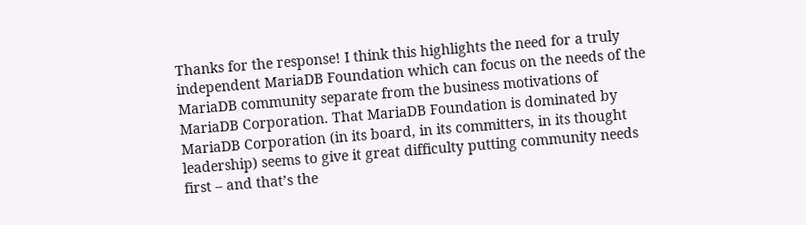Thanks for the response! I think this highlights the need for a truly independent MariaDB Foundation which can focus on the needs of the MariaDB community separate from the business motivations of MariaDB Corporation. That MariaDB Foundation is dominated by MariaDB Corporation (in its board, in its committers, in its thought leadership) seems to give it great difficulty putting community needs first – and that’s the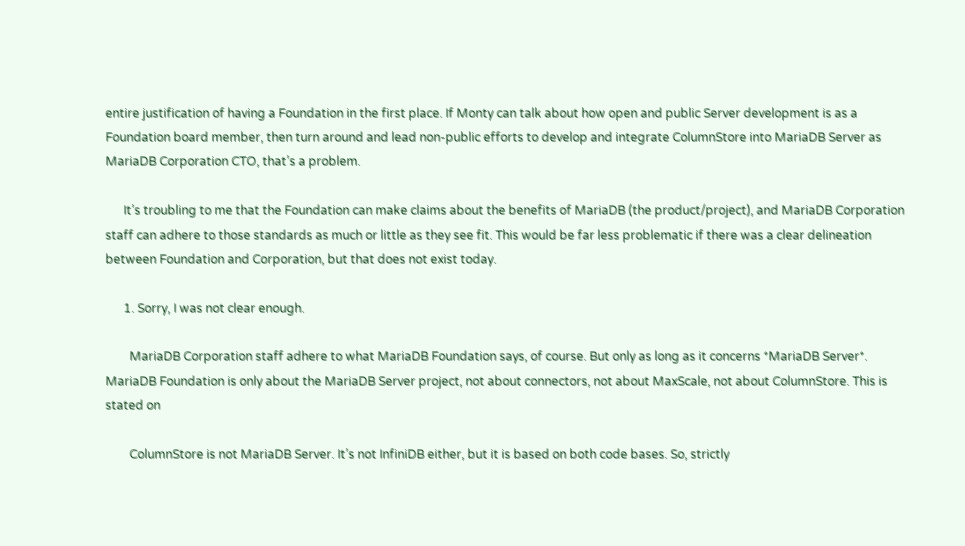entire justification of having a Foundation in the first place. If Monty can talk about how open and public Server development is as a Foundation board member, then turn around and lead non-public efforts to develop and integrate ColumnStore into MariaDB Server as MariaDB Corporation CTO, that’s a problem.

      It’s troubling to me that the Foundation can make claims about the benefits of MariaDB (the product/project), and MariaDB Corporation staff can adhere to those standards as much or little as they see fit. This would be far less problematic if there was a clear delineation between Foundation and Corporation, but that does not exist today.

      1. Sorry, I was not clear enough.

        MariaDB Corporation staff adhere to what MariaDB Foundation says, of course. But only as long as it concerns *MariaDB Server*. MariaDB Foundation is only about the MariaDB Server project, not about connectors, not about MaxScale, not about ColumnStore. This is stated on

        ColumnStore is not MariaDB Server. It’s not InfiniDB either, but it is based on both code bases. So, strictly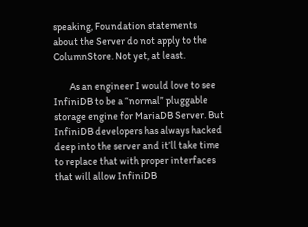speaking, Foundation statements about the Server do not apply to the ColumnStore. Not yet, at least.

        As an engineer I would love to see InfiniDB to be a “normal” pluggable storage engine for MariaDB Server. But InfiniDB developers has always hacked deep into the server and it’ll take time to replace that with proper interfaces that will allow InfiniDB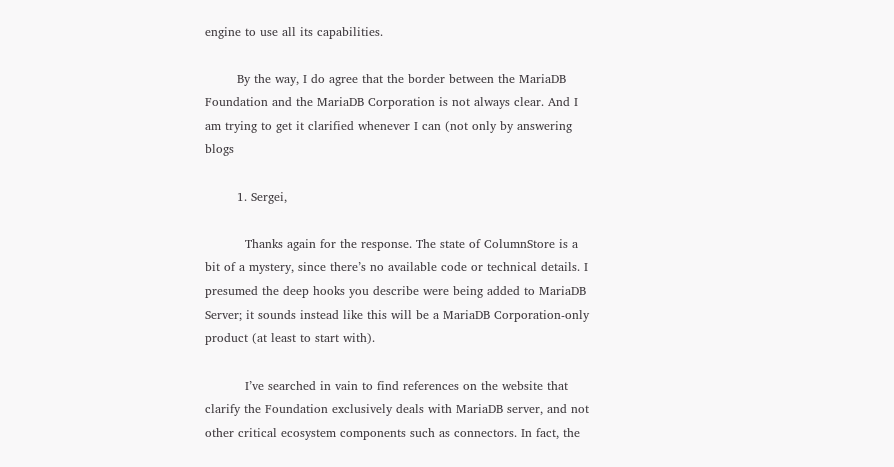engine to use all its capabilities.

        By the way, I do agree that the border between the MariaDB Foundation and the MariaDB Corporation is not always clear. And I am trying to get it clarified whenever I can (not only by answering blogs

        1. Sergei,

          Thanks again for the response. The state of ColumnStore is a bit of a mystery, since there’s no available code or technical details. I presumed the deep hooks you describe were being added to MariaDB Server; it sounds instead like this will be a MariaDB Corporation-only product (at least to start with).

          I’ve searched in vain to find references on the website that clarify the Foundation exclusively deals with MariaDB server, and not other critical ecosystem components such as connectors. In fact, the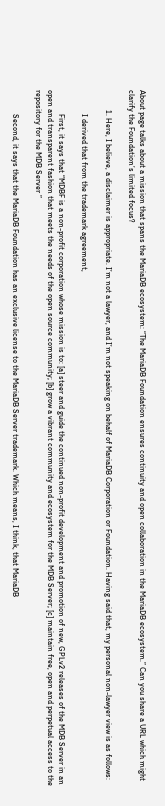About page talks about a mission that spans the MariaDB ecosystem: “The MariaDB Foundation ensures continuity and open collaboration in the MariaDB ecosystem.” Can you share a URL which might clarify the Foundation’s limited focus?

          1. Here, I believe, a disclaimer is appropriate. I’m not a lawyer, and I’m not speaking on behalf of MariaDB Corporation or Foundation. Having said that, my personal non-lawyer view is as follows:

            I derived that from the trademark agreement,

            First, it says that “MDBF is a non-profit corporation whose mission is to: [a] steer and guide the continued non-profit development and promotion of new, GPLv2 releases of the MDB Server in an open and transparent fashion that meets the needs of the open source community; [b] grow a vibrant community and ecosystem for the MDB Server; [c] maintain free, open and perpetual access to the repository for the MDB Server ”

            Second, it says that the MariaDB Foundation has an exclusive license to the MariaDB Server trademark. Which means, I think, that MariaDB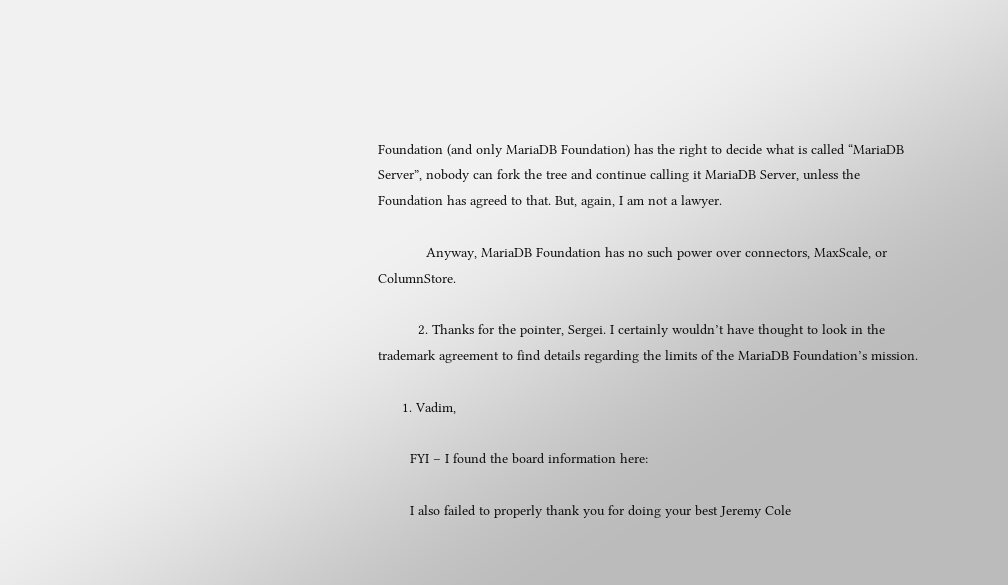Foundation (and only MariaDB Foundation) has the right to decide what is called “MariaDB Server”, nobody can fork the tree and continue calling it MariaDB Server, unless the Foundation has agreed to that. But, again, I am not a lawyer.

            Anyway, MariaDB Foundation has no such power over connectors, MaxScale, or ColumnStore.

          2. Thanks for the pointer, Sergei. I certainly wouldn’t have thought to look in the trademark agreement to find details regarding the limits of the MariaDB Foundation’s mission.

      1. Vadim,

        FYI – I found the board information here:

        I also failed to properly thank you for doing your best Jeremy Cole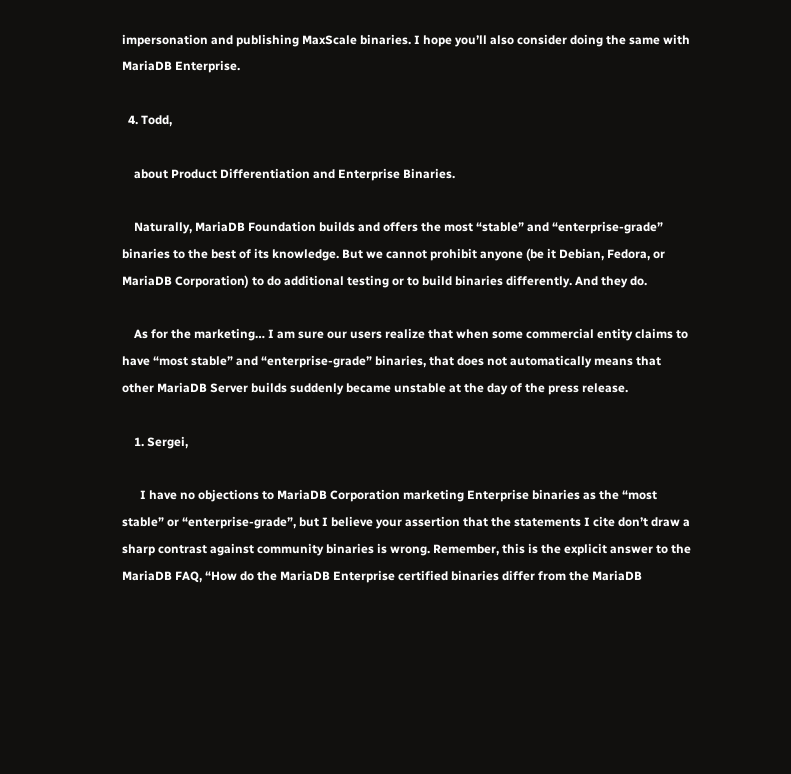impersonation and publishing MaxScale binaries. I hope you’ll also consider doing the same with MariaDB Enterprise.

  4. Todd,

    about Product Differentiation and Enterprise Binaries.

    Naturally, MariaDB Foundation builds and offers the most “stable” and “enterprise-grade” binaries to the best of its knowledge. But we cannot prohibit anyone (be it Debian, Fedora, or MariaDB Corporation) to do additional testing or to build binaries differently. And they do.

    As for the marketing… I am sure our users realize that when some commercial entity claims to have “most stable” and “enterprise-grade” binaries, that does not automatically means that other MariaDB Server builds suddenly became unstable at the day of the press release.

    1. Sergei,

      I have no objections to MariaDB Corporation marketing Enterprise binaries as the “most stable” or “enterprise-grade”, but I believe your assertion that the statements I cite don’t draw a sharp contrast against community binaries is wrong. Remember, this is the explicit answer to the MariaDB FAQ, “How do the MariaDB Enterprise certified binaries differ from the MariaDB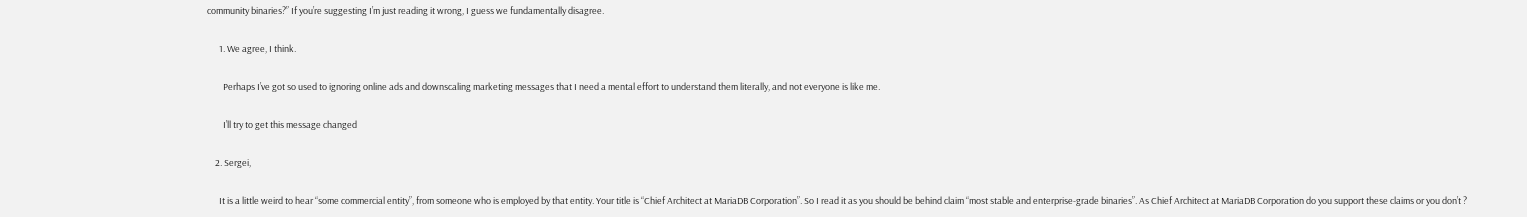community binaries?” If you’re suggesting I’m just reading it wrong, I guess we fundamentally disagree.

      1. We agree, I think.

        Perhaps I’ve got so used to ignoring online ads and downscaling marketing messages that I need a mental effort to understand them literally, and not everyone is like me.

        I’ll try to get this message changed

    2. Sergei,

      It is a little weird to hear “some commercial entity”, from someone who is employed by that entity. Your title is “Chief Architect at MariaDB Corporation”. So I read it as you should be behind claim “most stable and enterprise-grade binaries”. As Chief Architect at MariaDB Corporation do you support these claims or you don’t ?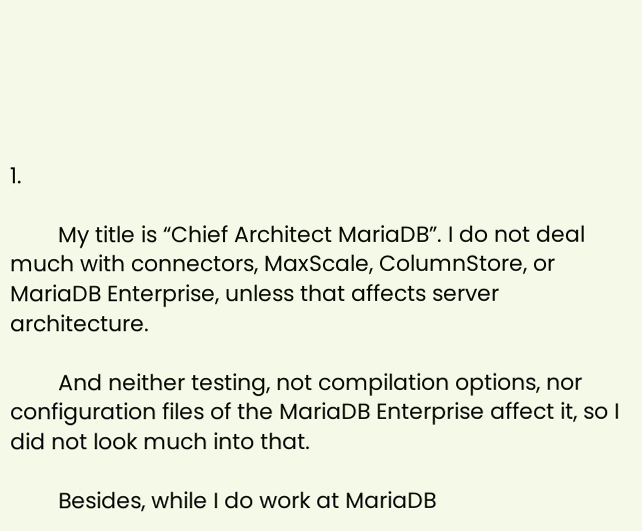1.

        My title is “Chief Architect MariaDB”. I do not deal much with connectors, MaxScale, ColumnStore, or MariaDB Enterprise, unless that affects server architecture.

        And neither testing, not compilation options, nor configuration files of the MariaDB Enterprise affect it, so I did not look much into that.

        Besides, while I do work at MariaDB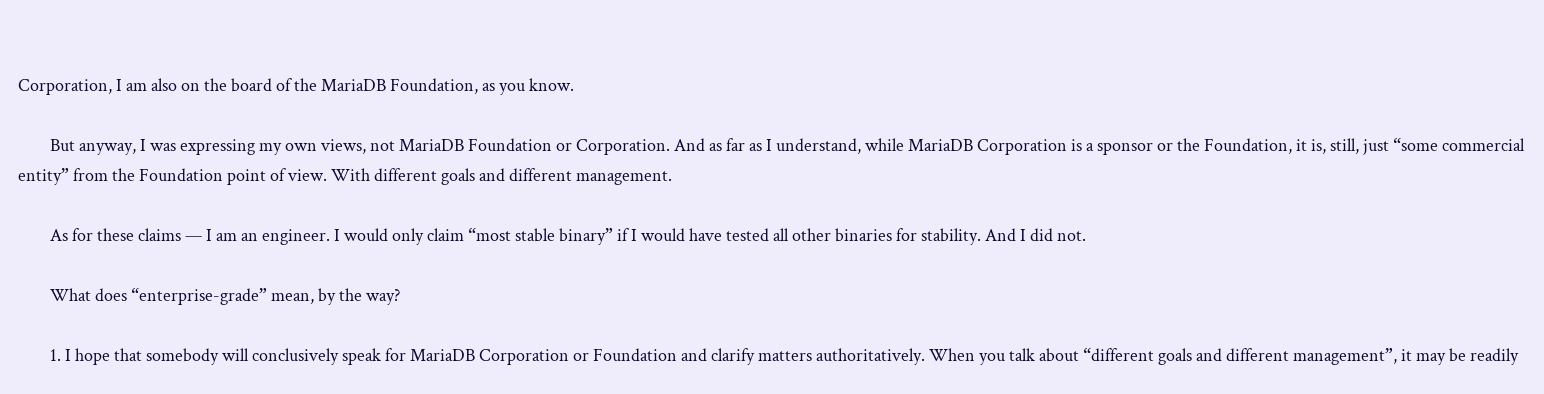Corporation, I am also on the board of the MariaDB Foundation, as you know.

        But anyway, I was expressing my own views, not MariaDB Foundation or Corporation. And as far as I understand, while MariaDB Corporation is a sponsor or the Foundation, it is, still, just “some commercial entity” from the Foundation point of view. With different goals and different management.

        As for these claims — I am an engineer. I would only claim “most stable binary” if I would have tested all other binaries for stability. And I did not.

        What does “enterprise-grade” mean, by the way?

        1. I hope that somebody will conclusively speak for MariaDB Corporation or Foundation and clarify matters authoritatively. When you talk about “different goals and different management”, it may be readily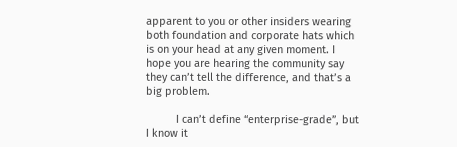apparent to you or other insiders wearing both foundation and corporate hats which is on your head at any given moment. I hope you are hearing the community say they can’t tell the difference, and that’s a big problem.

          I can’t define “enterprise-grade”, but I know it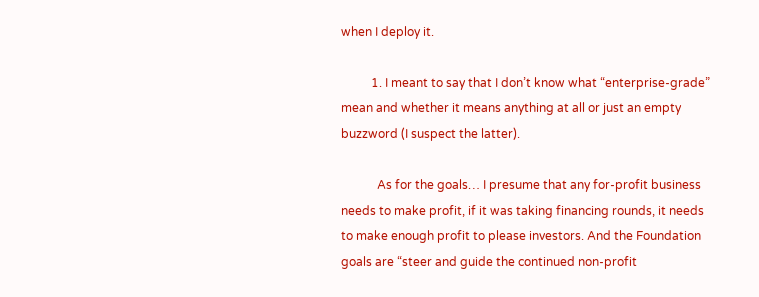when I deploy it.

          1. I meant to say that I don’t know what “enterprise-grade” mean and whether it means anything at all or just an empty buzzword (I suspect the latter).

            As for the goals… I presume that any for-profit business needs to make profit, if it was taking financing rounds, it needs to make enough profit to please investors. And the Foundation goals are “steer and guide the continued non-profit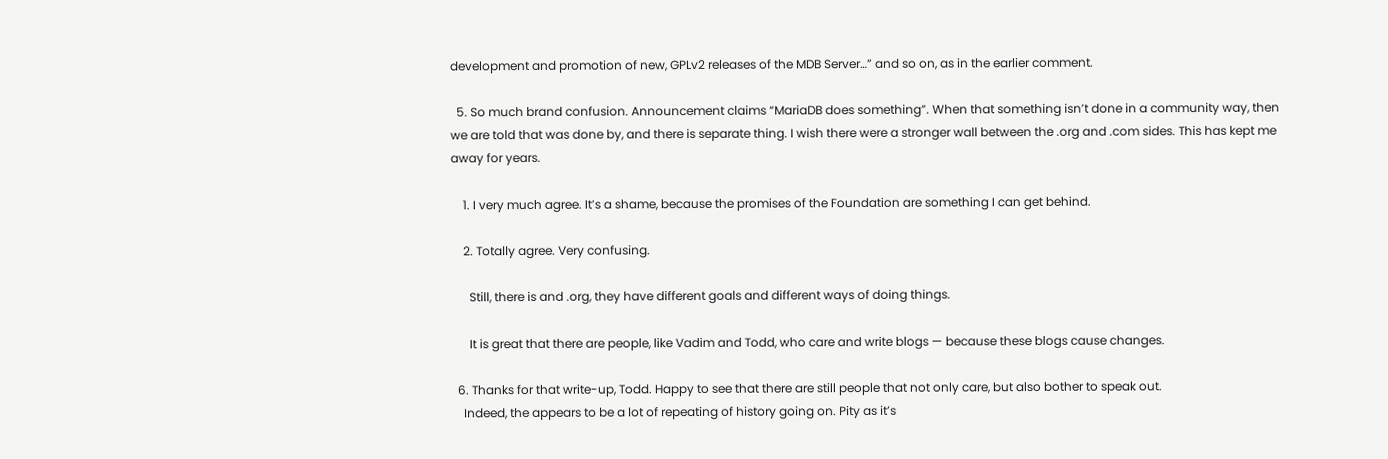development and promotion of new, GPLv2 releases of the MDB Server…” and so on, as in the earlier comment.

  5. So much brand confusion. Announcement claims “MariaDB does something”. When that something isn’t done in a community way, then we are told that was done by, and there is separate thing. I wish there were a stronger wall between the .org and .com sides. This has kept me away for years.

    1. I very much agree. It’s a shame, because the promises of the Foundation are something I can get behind.

    2. Totally agree. Very confusing.

      Still, there is and .org, they have different goals and different ways of doing things.

      It is great that there are people, like Vadim and Todd, who care and write blogs — because these blogs cause changes.

  6. Thanks for that write-up, Todd. Happy to see that there are still people that not only care, but also bother to speak out.
    Indeed, the appears to be a lot of repeating of history going on. Pity as it’s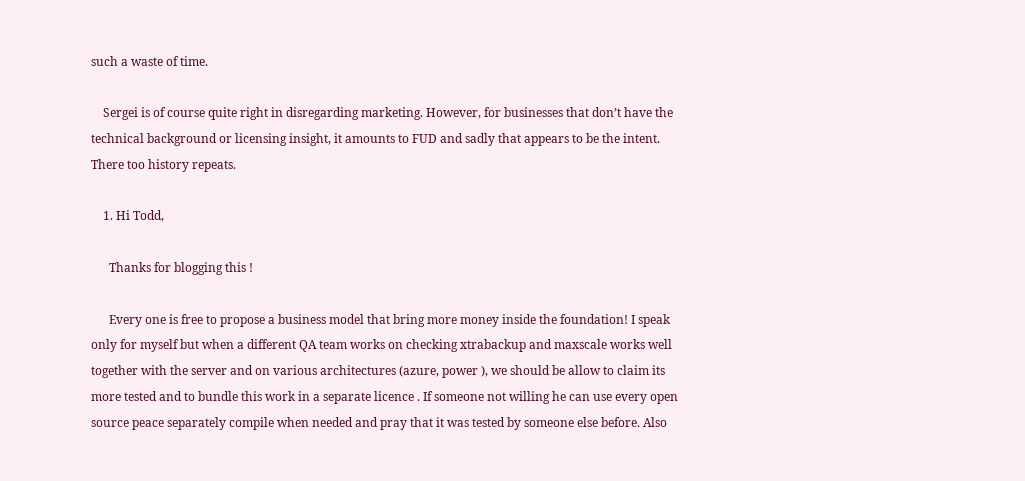such a waste of time.

    Sergei is of course quite right in disregarding marketing. However, for businesses that don’t have the technical background or licensing insight, it amounts to FUD and sadly that appears to be the intent. There too history repeats.

    1. Hi Todd,

      Thanks for blogging this !

      Every one is free to propose a business model that bring more money inside the foundation! I speak only for myself but when a different QA team works on checking xtrabackup and maxscale works well together with the server and on various architectures (azure, power ), we should be allow to claim its more tested and to bundle this work in a separate licence . If someone not willing he can use every open source peace separately compile when needed and pray that it was tested by someone else before. Also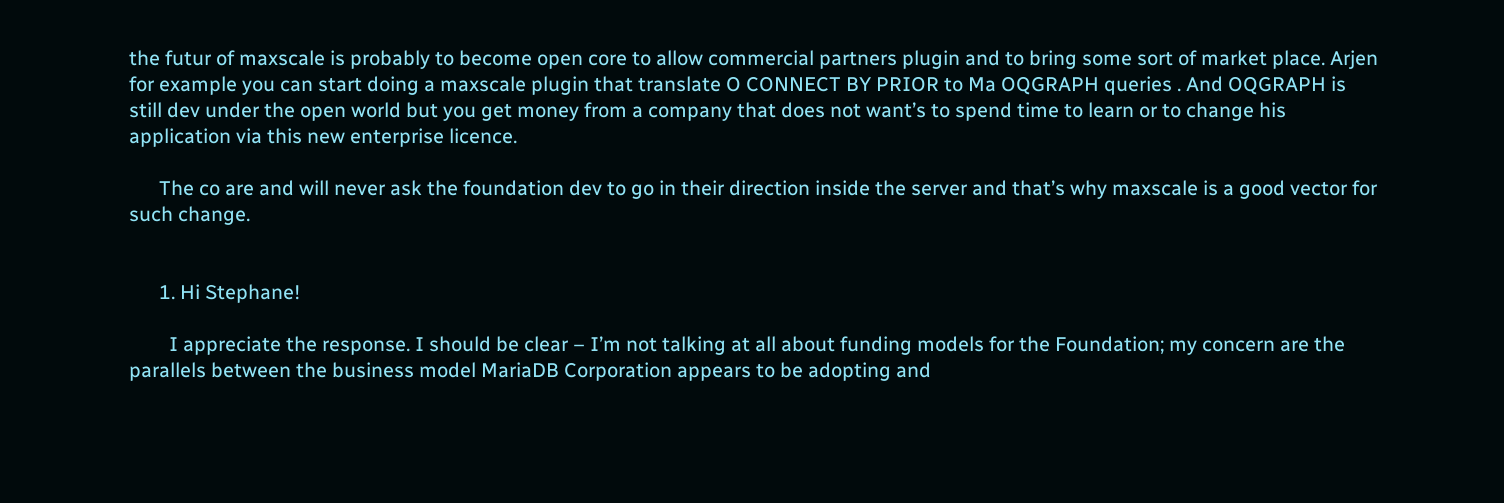the futur of maxscale is probably to become open core to allow commercial partners plugin and to bring some sort of market place. Arjen for example you can start doing a maxscale plugin that translate O CONNECT BY PRIOR to Ma OQGRAPH queries . And OQGRAPH is still dev under the open world but you get money from a company that does not want’s to spend time to learn or to change his application via this new enterprise licence.

      The co are and will never ask the foundation dev to go in their direction inside the server and that’s why maxscale is a good vector for such change.


      1. Hi Stephane!

        I appreciate the response. I should be clear – I’m not talking at all about funding models for the Foundation; my concern are the parallels between the business model MariaDB Corporation appears to be adopting and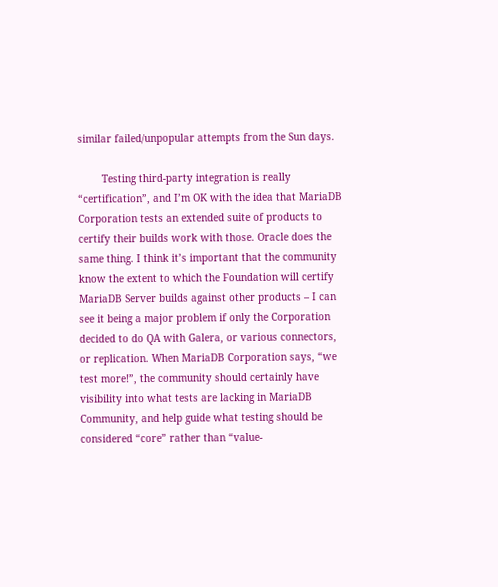similar failed/unpopular attempts from the Sun days.

        Testing third-party integration is really “certification”, and I’m OK with the idea that MariaDB Corporation tests an extended suite of products to certify their builds work with those. Oracle does the same thing. I think it’s important that the community know the extent to which the Foundation will certify MariaDB Server builds against other products – I can see it being a major problem if only the Corporation decided to do QA with Galera, or various connectors, or replication. When MariaDB Corporation says, “we test more!”, the community should certainly have visibility into what tests are lacking in MariaDB Community, and help guide what testing should be considered “core” rather than “value-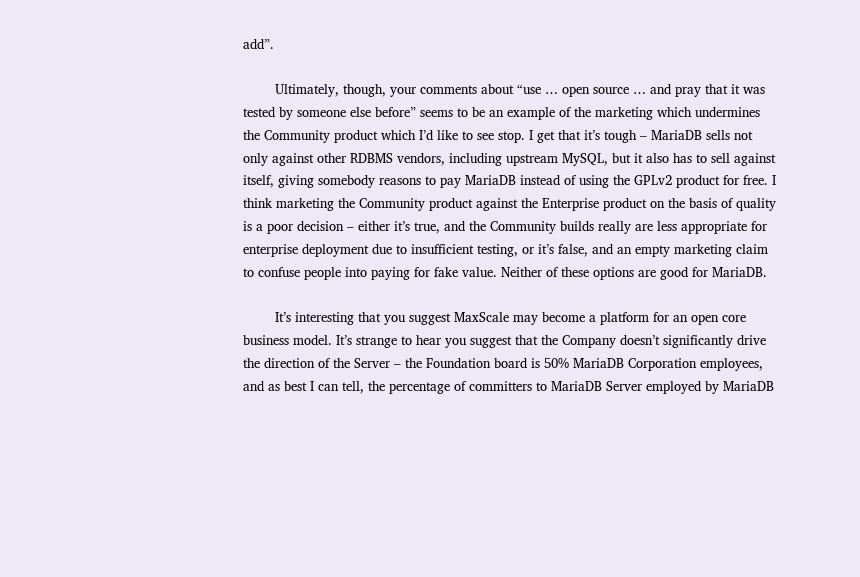add”.

        Ultimately, though, your comments about “use … open source … and pray that it was tested by someone else before” seems to be an example of the marketing which undermines the Community product which I’d like to see stop. I get that it’s tough – MariaDB sells not only against other RDBMS vendors, including upstream MySQL, but it also has to sell against itself, giving somebody reasons to pay MariaDB instead of using the GPLv2 product for free. I think marketing the Community product against the Enterprise product on the basis of quality is a poor decision – either it’s true, and the Community builds really are less appropriate for enterprise deployment due to insufficient testing, or it’s false, and an empty marketing claim to confuse people into paying for fake value. Neither of these options are good for MariaDB.

        It’s interesting that you suggest MaxScale may become a platform for an open core business model. It’s strange to hear you suggest that the Company doesn’t significantly drive the direction of the Server – the Foundation board is 50% MariaDB Corporation employees, and as best I can tell, the percentage of committers to MariaDB Server employed by MariaDB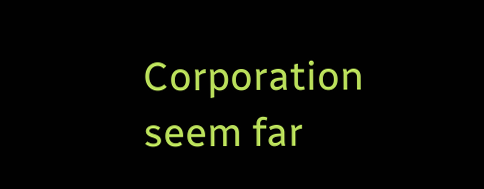Corporation seem far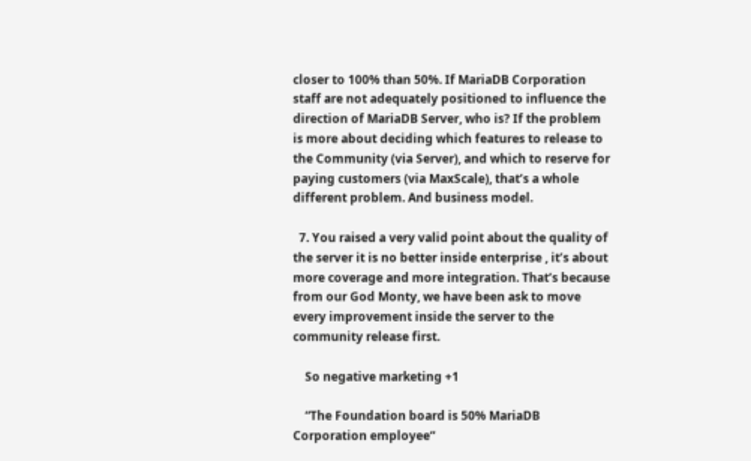closer to 100% than 50%. If MariaDB Corporation staff are not adequately positioned to influence the direction of MariaDB Server, who is? If the problem is more about deciding which features to release to the Community (via Server), and which to reserve for paying customers (via MaxScale), that’s a whole different problem. And business model.

  7. You raised a very valid point about the quality of the server it is no better inside enterprise , it’s about more coverage and more integration. That’s because from our God Monty, we have been ask to move every improvement inside the server to the community release first.

    So negative marketing +1

    “The Foundation board is 50% MariaDB Corporation employee“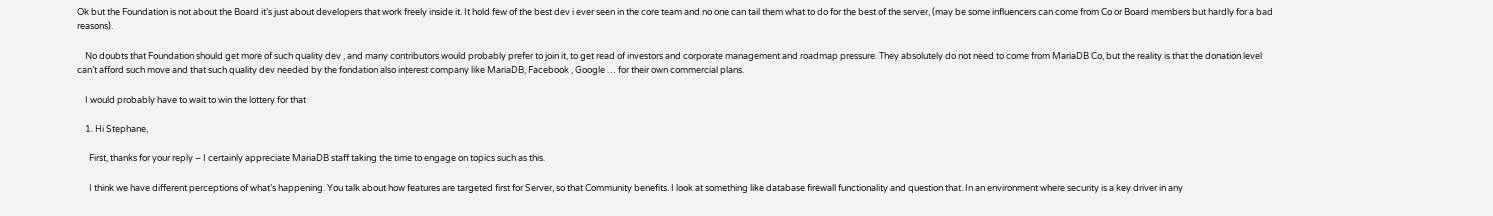Ok but the Foundation is not about the Board it’s just about developers that work freely inside it. It hold few of the best dev i ever seen in the core team and no one can tail them what to do for the best of the server, (may be some influencers can come from Co or Board members but hardly for a bad reasons).

    No doubts that Foundation should get more of such quality dev , and many contributors would probably prefer to join it, to get read of investors and corporate management and roadmap pressure. They absolutely do not need to come from MariaDB Co, but the reality is that the donation level can’t afford such move and that such quality dev needed by the fondation also interest company like MariaDB, Facebook , Google … for their own commercial plans.

    I would probably have to wait to win the lottery for that

    1. Hi Stephane,

      First, thanks for your reply – I certainly appreciate MariaDB staff taking the time to engage on topics such as this.

      I think we have different perceptions of what’s happening. You talk about how features are targeted first for Server, so that Community benefits. I look at something like database firewall functionality and question that. In an environment where security is a key driver in any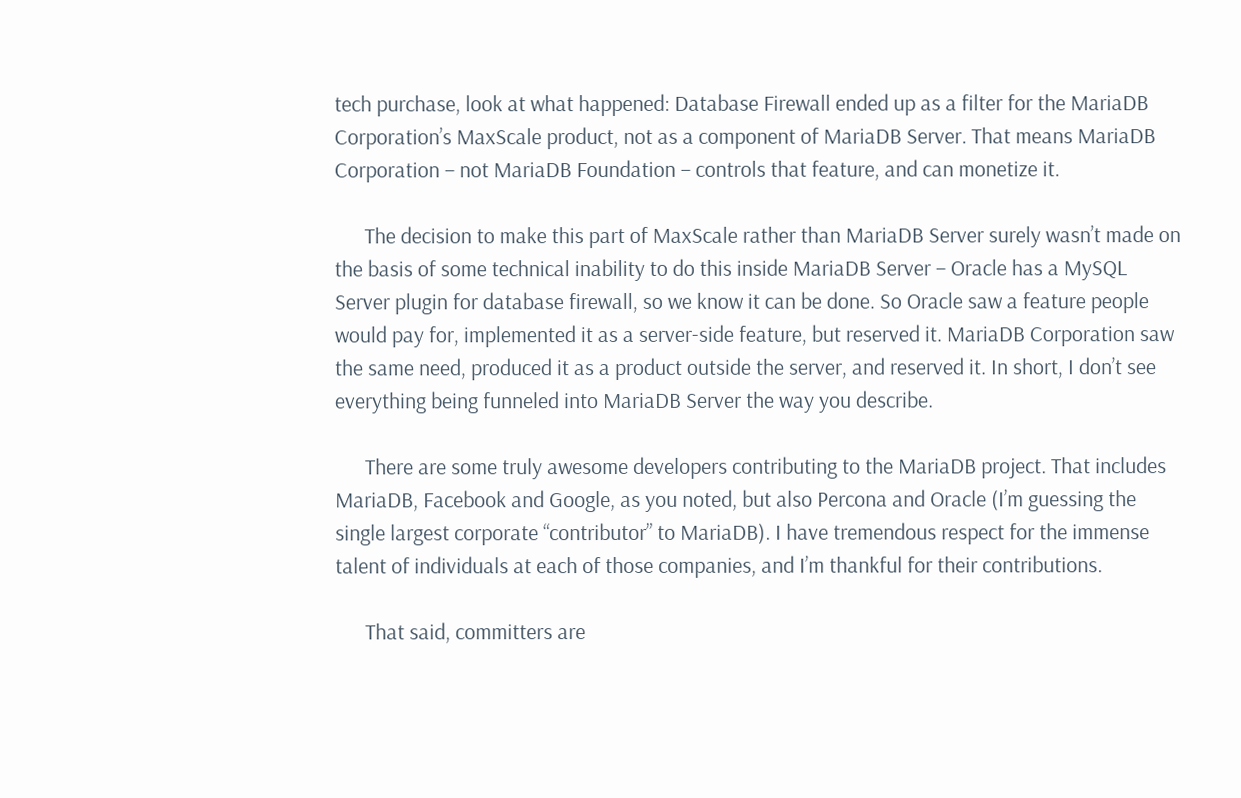tech purchase, look at what happened: Database Firewall ended up as a filter for the MariaDB Corporation’s MaxScale product, not as a component of MariaDB Server. That means MariaDB Corporation – not MariaDB Foundation – controls that feature, and can monetize it.

      The decision to make this part of MaxScale rather than MariaDB Server surely wasn’t made on the basis of some technical inability to do this inside MariaDB Server – Oracle has a MySQL Server plugin for database firewall, so we know it can be done. So Oracle saw a feature people would pay for, implemented it as a server-side feature, but reserved it. MariaDB Corporation saw the same need, produced it as a product outside the server, and reserved it. In short, I don’t see everything being funneled into MariaDB Server the way you describe.

      There are some truly awesome developers contributing to the MariaDB project. That includes MariaDB, Facebook and Google, as you noted, but also Percona and Oracle (I’m guessing the single largest corporate “contributor” to MariaDB). I have tremendous respect for the immense talent of individuals at each of those companies, and I’m thankful for their contributions.

      That said, committers are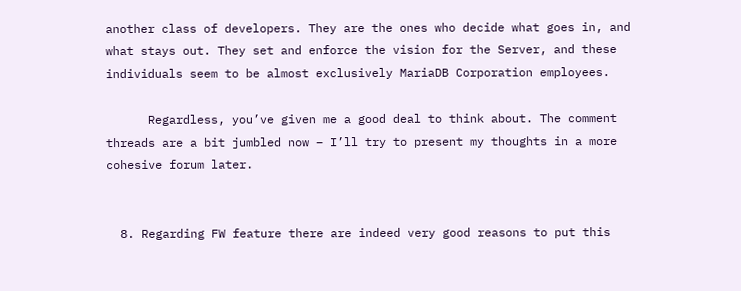another class of developers. They are the ones who decide what goes in, and what stays out. They set and enforce the vision for the Server, and these individuals seem to be almost exclusively MariaDB Corporation employees.

      Regardless, you’ve given me a good deal to think about. The comment threads are a bit jumbled now – I’ll try to present my thoughts in a more cohesive forum later.


  8. Regarding FW feature there are indeed very good reasons to put this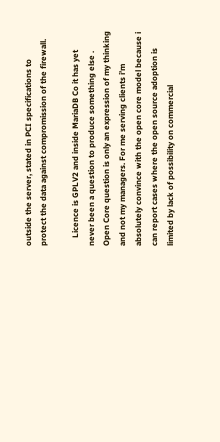outside the server, stated in PCI specifications to protect the data against compromission of the firewall.

    Licence is GPLV2 and inside MariaDB Co it has yet never been a question to produce something else . Open Core question is only an expression of my thinking and not my managers. For me serving clients i’m absolutely convince with the open core model because i can report cases where the open source adoption is limited by lack of possibility on commercial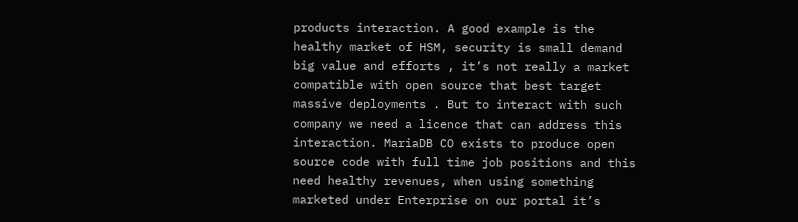products interaction. A good example is the healthy market of HSM, security is small demand big value and efforts , it’s not really a market compatible with open source that best target massive deployments . But to interact with such company we need a licence that can address this interaction. MariaDB CO exists to produce open source code with full time job positions and this need healthy revenues, when using something marketed under Enterprise on our portal it’s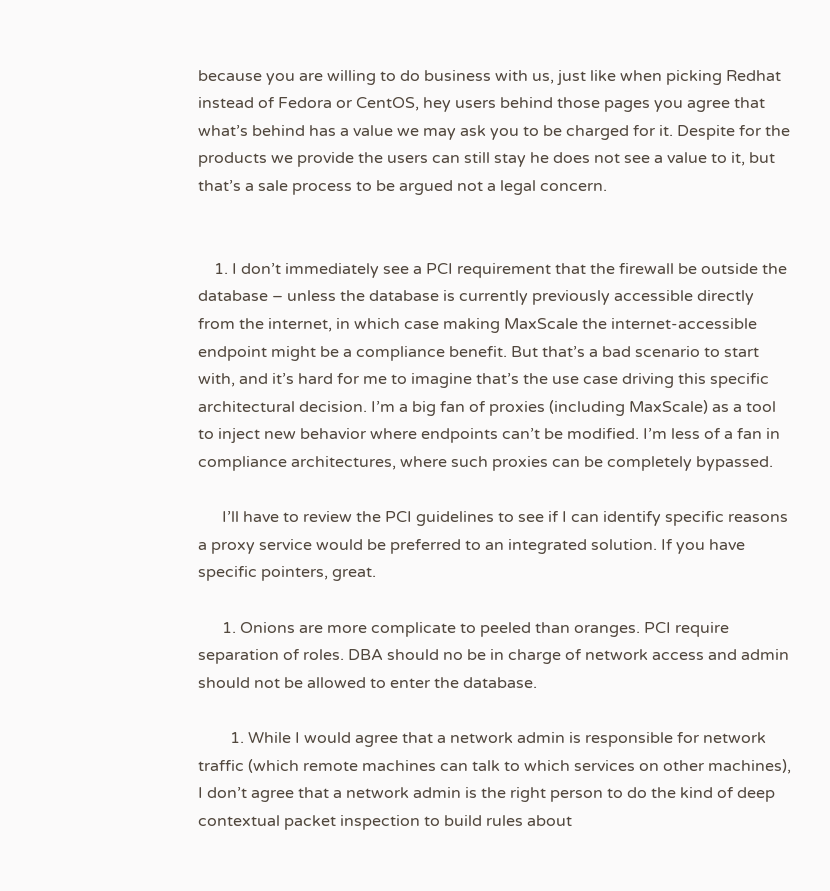because you are willing to do business with us, just like when picking Redhat instead of Fedora or CentOS, hey users behind those pages you agree that what’s behind has a value we may ask you to be charged for it. Despite for the products we provide the users can still stay he does not see a value to it, but that’s a sale process to be argued not a legal concern.


    1. I don’t immediately see a PCI requirement that the firewall be outside the database – unless the database is currently previously accessible directly from the internet, in which case making MaxScale the internet-accessible endpoint might be a compliance benefit. But that’s a bad scenario to start with, and it’s hard for me to imagine that’s the use case driving this specific architectural decision. I’m a big fan of proxies (including MaxScale) as a tool to inject new behavior where endpoints can’t be modified. I’m less of a fan in compliance architectures, where such proxies can be completely bypassed.

      I’ll have to review the PCI guidelines to see if I can identify specific reasons a proxy service would be preferred to an integrated solution. If you have specific pointers, great.

      1. Onions are more complicate to peeled than oranges. PCI require separation of roles. DBA should no be in charge of network access and admin should not be allowed to enter the database.

        1. While I would agree that a network admin is responsible for network traffic (which remote machines can talk to which services on other machines), I don’t agree that a network admin is the right person to do the kind of deep contextual packet inspection to build rules about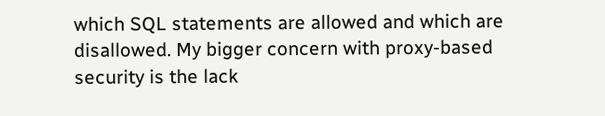which SQL statements are allowed and which are disallowed. My bigger concern with proxy-based security is the lack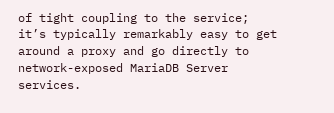of tight coupling to the service; it’s typically remarkably easy to get around a proxy and go directly to network-exposed MariaDB Server services.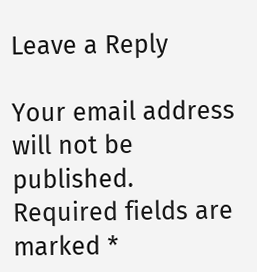Leave a Reply

Your email address will not be published. Required fields are marked *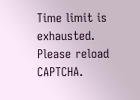Time limit is exhausted. Please reload CAPTCHA.